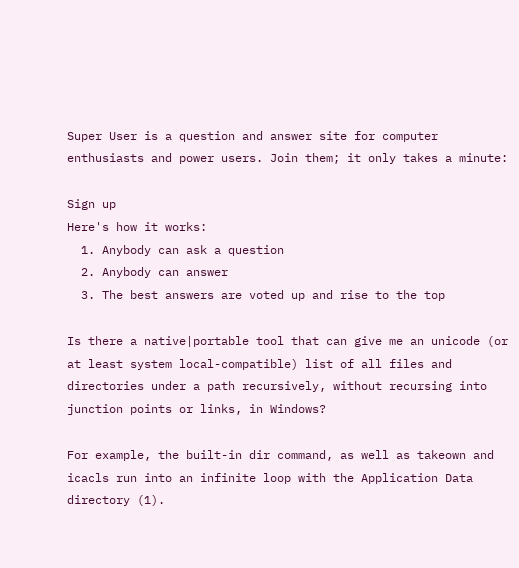Super User is a question and answer site for computer enthusiasts and power users. Join them; it only takes a minute:

Sign up
Here's how it works:
  1. Anybody can ask a question
  2. Anybody can answer
  3. The best answers are voted up and rise to the top

Is there a native|portable tool that can give me an unicode (or at least system local-compatible) list of all files and directories under a path recursively, without recursing into junction points or links, in Windows?

For example, the built-in dir command, as well as takeown and icacls run into an infinite loop with the Application Data directory (1).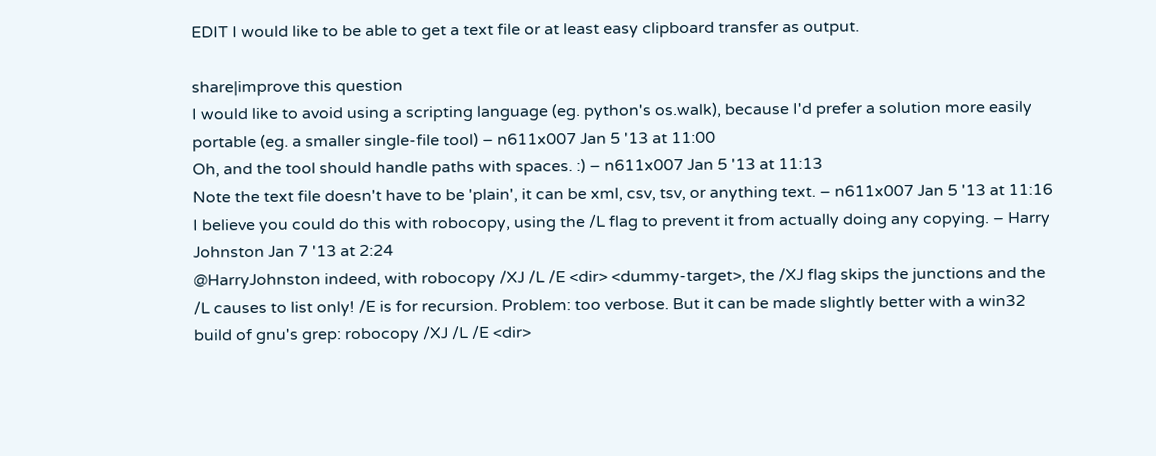EDIT I would like to be able to get a text file or at least easy clipboard transfer as output.

share|improve this question
I would like to avoid using a scripting language (eg. python's os.walk), because I'd prefer a solution more easily portable (eg. a smaller single-file tool) – n611x007 Jan 5 '13 at 11:00
Oh, and the tool should handle paths with spaces. :) – n611x007 Jan 5 '13 at 11:13
Note the text file doesn't have to be 'plain', it can be xml, csv, tsv, or anything text. – n611x007 Jan 5 '13 at 11:16
I believe you could do this with robocopy, using the /L flag to prevent it from actually doing any copying. – Harry Johnston Jan 7 '13 at 2:24
@HarryJohnston indeed, with robocopy /XJ /L /E <dir> <dummy-target>, the /XJ flag skips the junctions and the /L causes to list only! /E is for recursion. Problem: too verbose. But it can be made slightly better with a win32 build of gnu's grep: robocopy /XJ /L /E <dir>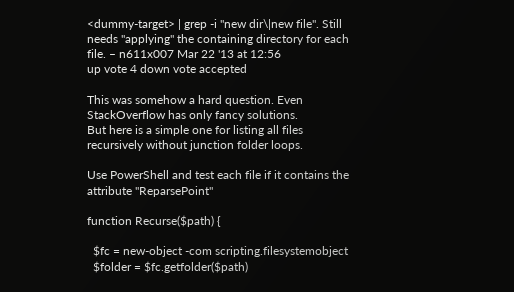<dummy-target> | grep -i "new dir\|new file". Still needs "applying" the containing directory for each file. – n611x007 Mar 22 '13 at 12:56
up vote 4 down vote accepted

This was somehow a hard question. Even StackOverflow has only fancy solutions.
But here is a simple one for listing all files recursively without junction folder loops.

Use PowerShell and test each file if it contains the attribute "ReparsePoint"

function Recurse($path) {

  $fc = new-object -com scripting.filesystemobject
  $folder = $fc.getfolder($path)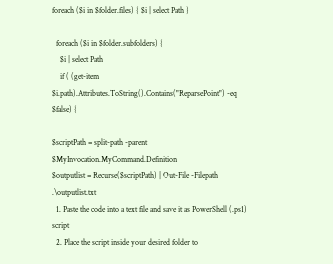foreach ($i in $folder.files) { $i | select Path }

  foreach ($i in $folder.subfolders) {
    $i | select Path
    if ( (get-item $i.path).Attributes.ToString().Contains("ReparsePoint") -eq $false) {

$scriptPath = split-path -parent $MyInvocation.MyCommand.Definition
$outputlist = Recurse($scriptPath) | Out-File -Filepath .\outputlist.txt
  1. Paste the code into a text file and save it as PowerShell (.ps1) script
  2. Place the script inside your desired folder to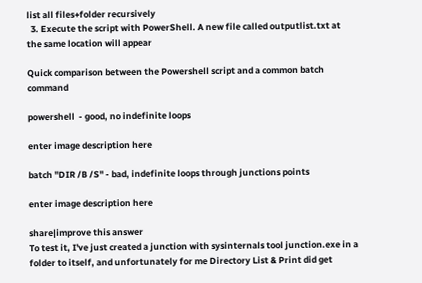list all files+folder recursively
  3. Execute the script with PowerShell. A new file called outputlist.txt at the same location will appear

Quick comparison between the Powershell script and a common batch command

powershell  - good, no indefinite loops

enter image description here

batch "DIR /B /S" - bad, indefinite loops through junctions points

enter image description here

share|improve this answer
To test it, I've just created a junction with sysinternals tool junction.exe in a folder to itself, and unfortunately for me Directory List & Print did get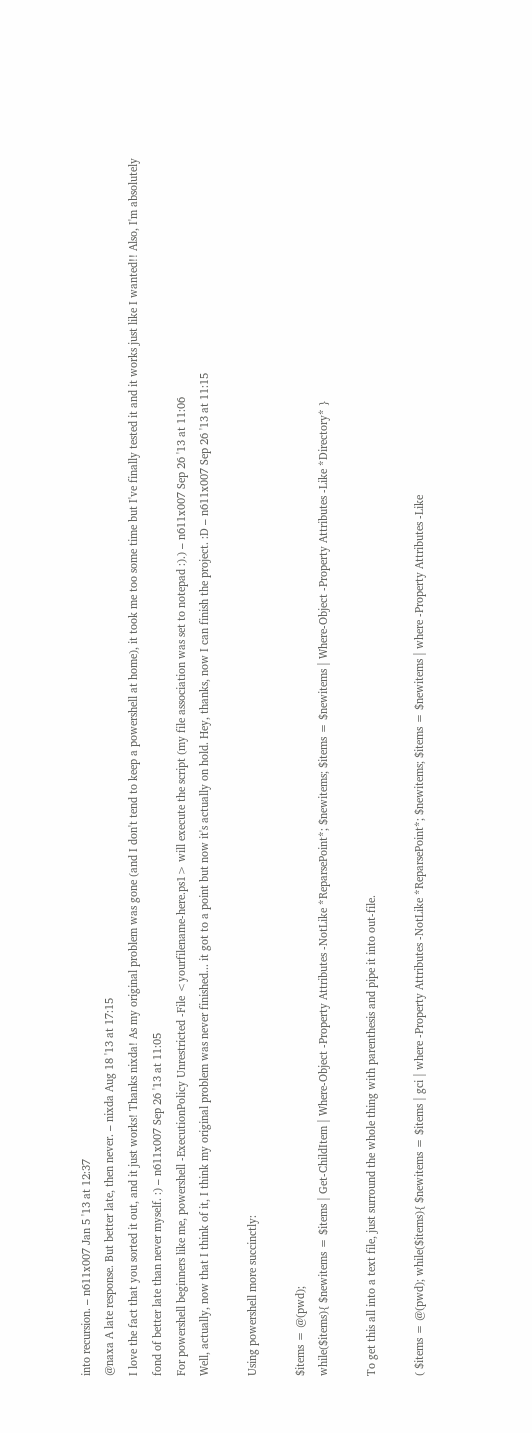into recursion. – n611x007 Jan 5 '13 at 12:37
@naxa A late response. But better late, then never. – nixda Aug 18 '13 at 17:15
I love the fact that you sorted it out, and it just works! Thanks nixda! As my original problem was gone (and I don't tend to keep a powershell at home), it took me too some time but I've finally tested it and it works just like I wanted!! Also, I'm absolutely fond of better late than never myself. :) – n611x007 Sep 26 '13 at 11:05
For powershell beginners like me, powershell -ExecutionPolicy Unrestricted -File <yourfilename-here.ps1> will execute the script (my file association was set to notepad :).) – n611x007 Sep 26 '13 at 11:06
Well, actually, now that I think of it, I think my original problem was never finished... it got to a point but now it's actually on hold. Hey, thanks, now I can finish the project. :D – n611x007 Sep 26 '13 at 11:15

Using powershell more succinctly:

$items = @(pwd);
while($items){ $newitems = $items | Get-ChildItem | Where-Object -Property Attributes -NotLike *ReparsePoint*; $newitems; $items = $newitems | Where-Object -Property Attributes -Like *Directory* }

To get this all into a text file, just surround the whole thing with parenthesis and pipe it into out-file.

( $items = @(pwd); while($items){ $newitems = $items | gci | where -Property Attributes -NotLike *ReparsePoint*; $newitems; $items = $newitems | where -Property Attributes -Like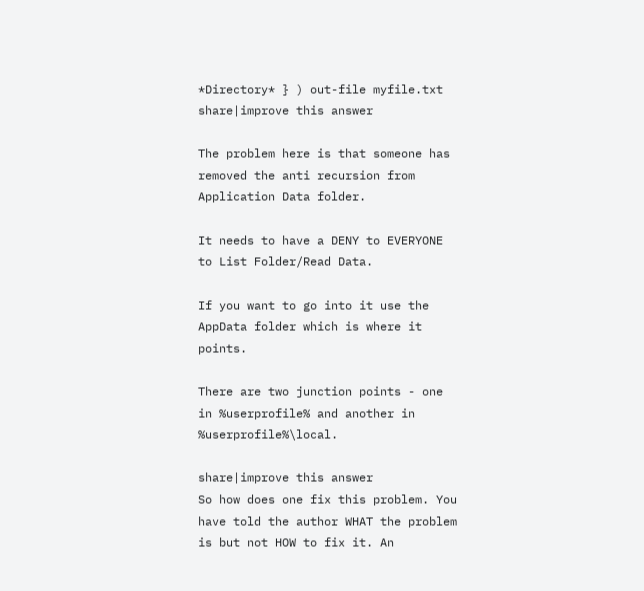*Directory* } ) out-file myfile.txt
share|improve this answer

The problem here is that someone has removed the anti recursion from Application Data folder.

It needs to have a DENY to EVERYONE to List Folder/Read Data.

If you want to go into it use the AppData folder which is where it points.

There are two junction points - one in %userprofile% and another in %userprofile%\local.

share|improve this answer
So how does one fix this problem. You have told the author WHAT the problem is but not HOW to fix it. An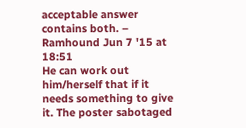acceptable answer contains both. – Ramhound Jun 7 '15 at 18:51
He can work out him/herself that if it needs something to give it. The poster sabotaged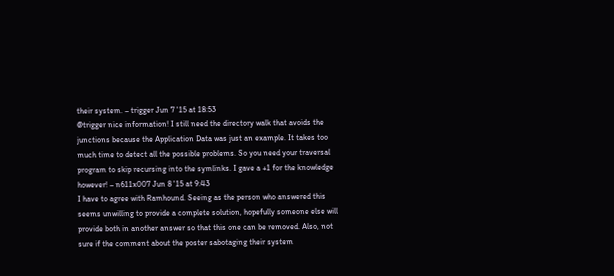their system. – trigger Jun 7 '15 at 18:53
@trigger nice information! I still need the directory walk that avoids the junctions because the Application Data was just an example. It takes too much time to detect all the possible problems. So you need your traversal program to skip recursing into the symlinks. I gave a +1 for the knowledge however! – n611x007 Jun 8 '15 at 9:43
I have to agree with Ramhound. Seeing as the person who answered this seems unwilling to provide a complete solution, hopefully someone else will provide both in another answer so that this one can be removed. Also, not sure if the comment about the poster sabotaging their system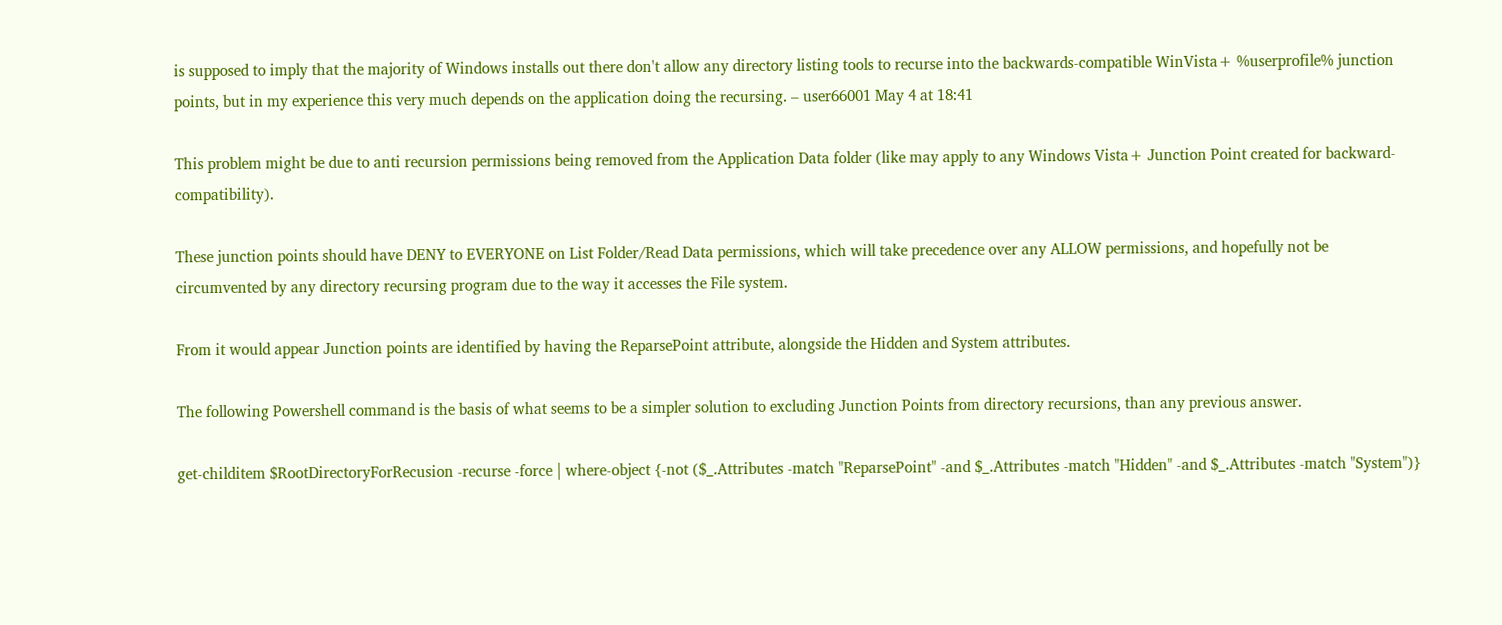is supposed to imply that the majority of Windows installs out there don't allow any directory listing tools to recurse into the backwards-compatible WinVista+ %userprofile% junction points, but in my experience this very much depends on the application doing the recursing. – user66001 May 4 at 18:41

This problem might be due to anti recursion permissions being removed from the Application Data folder (like may apply to any Windows Vista+ Junction Point created for backward-compatibility).

These junction points should have DENY to EVERYONE on List Folder/Read Data permissions, which will take precedence over any ALLOW permissions, and hopefully not be circumvented by any directory recursing program due to the way it accesses the File system.

From it would appear Junction points are identified by having the ReparsePoint attribute, alongside the Hidden and System attributes.

The following Powershell command is the basis of what seems to be a simpler solution to excluding Junction Points from directory recursions, than any previous answer.

get-childitem $RootDirectoryForRecusion -recurse -force | where-object {-not ($_.Attributes -match "ReparsePoint" -and $_.Attributes -match "Hidden" -and $_.Attributes -match "System")}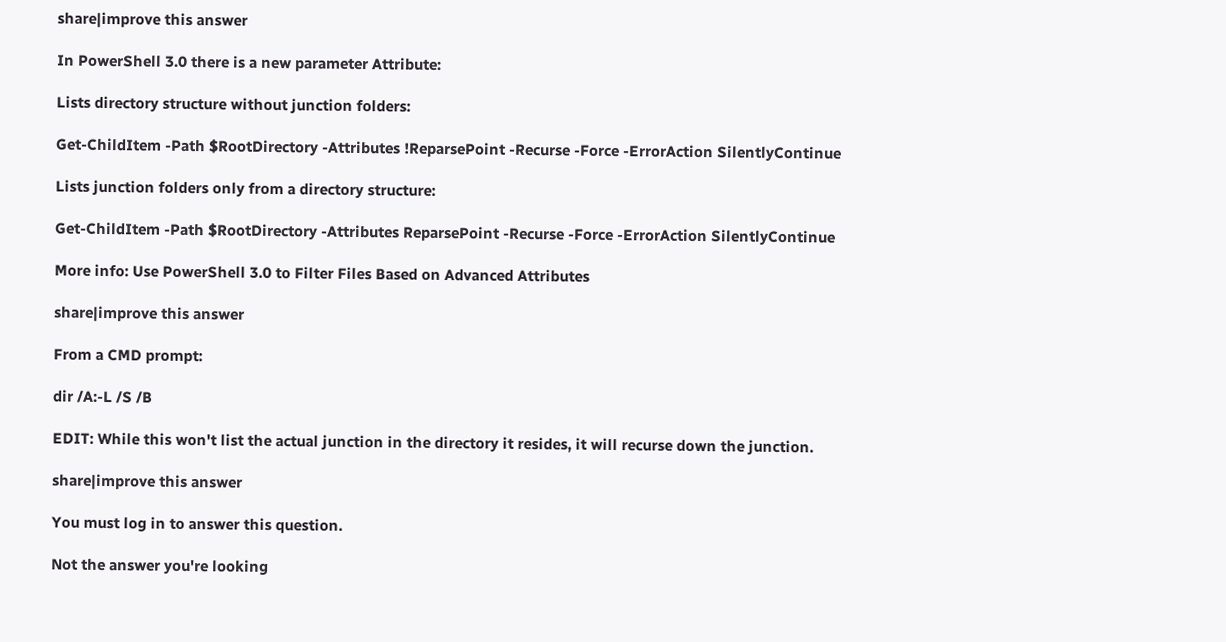share|improve this answer

In PowerShell 3.0 there is a new parameter Attribute:

Lists directory structure without junction folders:

Get-ChildItem -Path $RootDirectory -Attributes !ReparsePoint -Recurse -Force -ErrorAction SilentlyContinue

Lists junction folders only from a directory structure:

Get-ChildItem -Path $RootDirectory -Attributes ReparsePoint -Recurse -Force -ErrorAction SilentlyContinue

More info: Use PowerShell 3.0 to Filter Files Based on Advanced Attributes

share|improve this answer

From a CMD prompt:

dir /A:-L /S /B

EDIT: While this won't list the actual junction in the directory it resides, it will recurse down the junction.

share|improve this answer

You must log in to answer this question.

Not the answer you're looking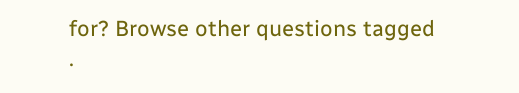for? Browse other questions tagged .